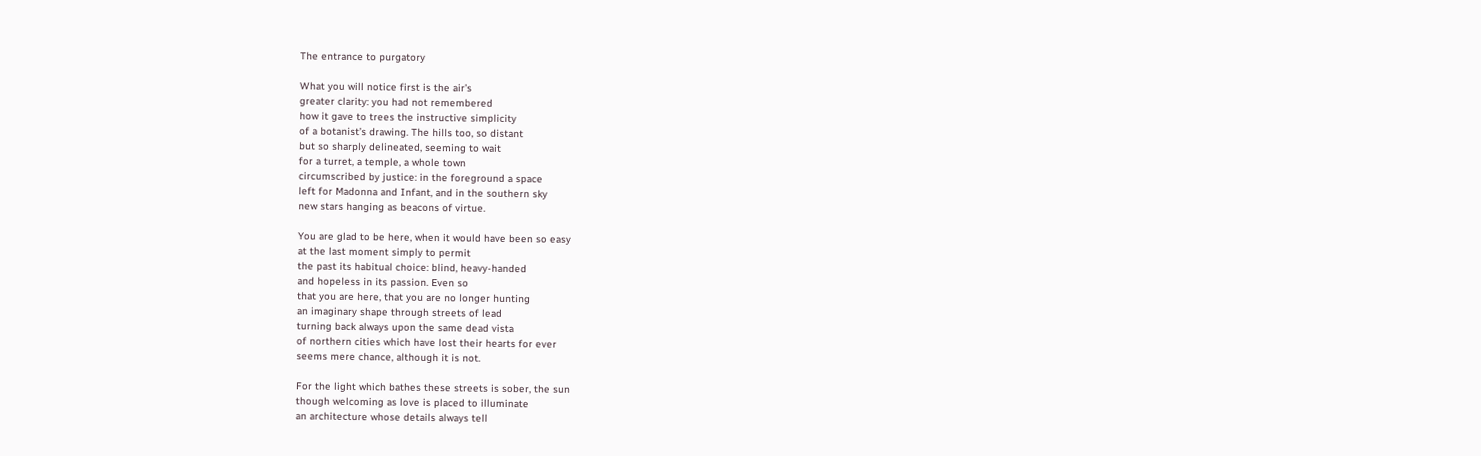The entrance to purgatory

What you will notice first is the air’s
greater clarity: you had not remembered
how it gave to trees the instructive simplicity
of a botanist’s drawing. The hills too, so distant
but so sharply delineated, seeming to wait
for a turret, a temple, a whole town
circumscribed by justice: in the foreground a space
left for Madonna and Infant, and in the southern sky
new stars hanging as beacons of virtue.

You are glad to be here, when it would have been so easy
at the last moment simply to permit
the past its habitual choice: blind, heavy-handed
and hopeless in its passion. Even so
that you are here, that you are no longer hunting
an imaginary shape through streets of lead
turning back always upon the same dead vista
of northern cities which have lost their hearts for ever
seems mere chance, although it is not.

For the light which bathes these streets is sober, the sun
though welcoming as love is placed to illuminate
an architecture whose details always tell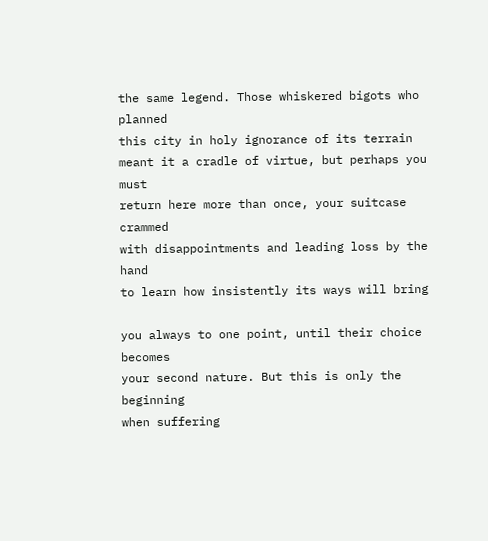the same legend. Those whiskered bigots who planned
this city in holy ignorance of its terrain
meant it a cradle of virtue, but perhaps you must
return here more than once, your suitcase crammed
with disappointments and leading loss by the hand
to learn how insistently its ways will bring

you always to one point, until their choice becomes
your second nature. But this is only the beginning
when suffering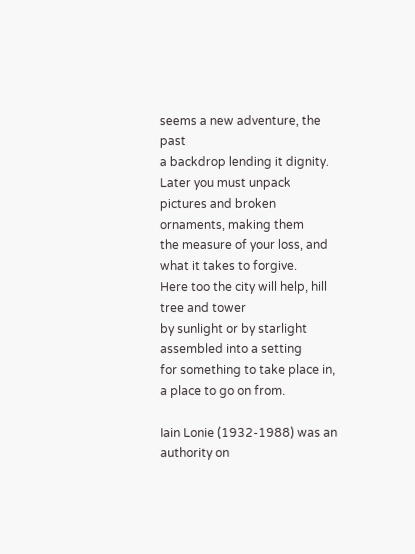seems a new adventure, the past
a backdrop lending it dignity. Later you must unpack
pictures and broken ornaments, making them
the measure of your loss, and what it takes to forgive.
Here too the city will help, hill tree and tower
by sunlight or by starlight assembled into a setting
for something to take place in, a place to go on from.

Iain Lonie (1932-1988) was an authority on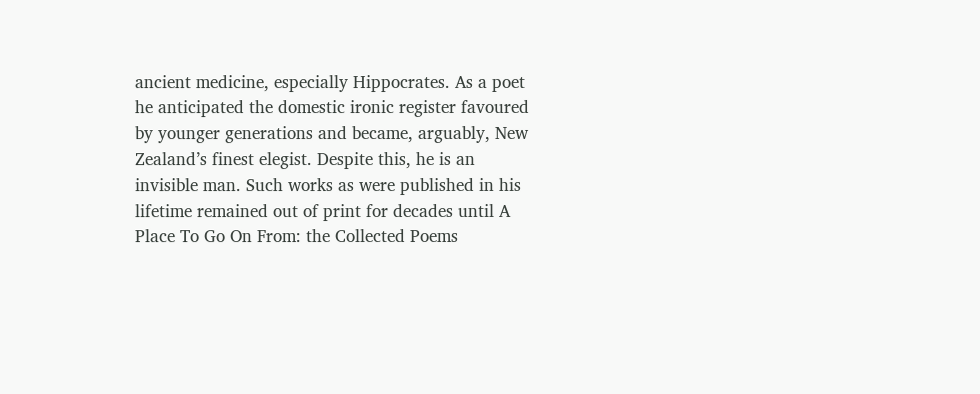ancient medicine, especially Hippocrates. As a poet he anticipated the domestic ironic register favoured by younger generations and became, arguably, New Zealand’s finest elegist. Despite this, he is an invisible man. Such works as were published in his lifetime remained out of print for decades until A Place To Go On From: the Collected Poems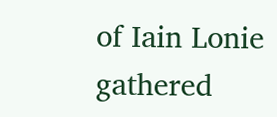of Iain Lonie gathered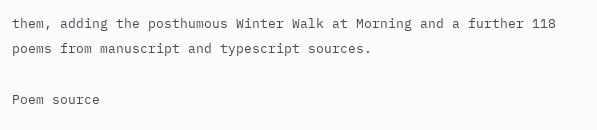them, adding the posthumous Winter Walk at Morning and a further 118 poems from manuscript and typescript sources.

Poem source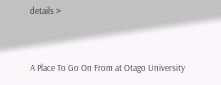details >


A Place To Go On From at Otago University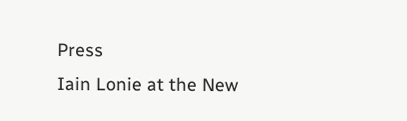Press
Iain Lonie at the New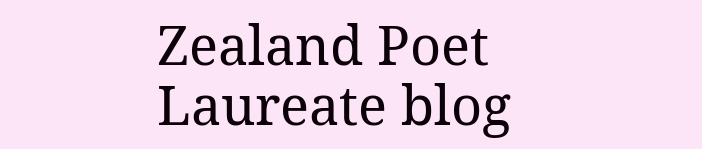Zealand Poet Laureate blog